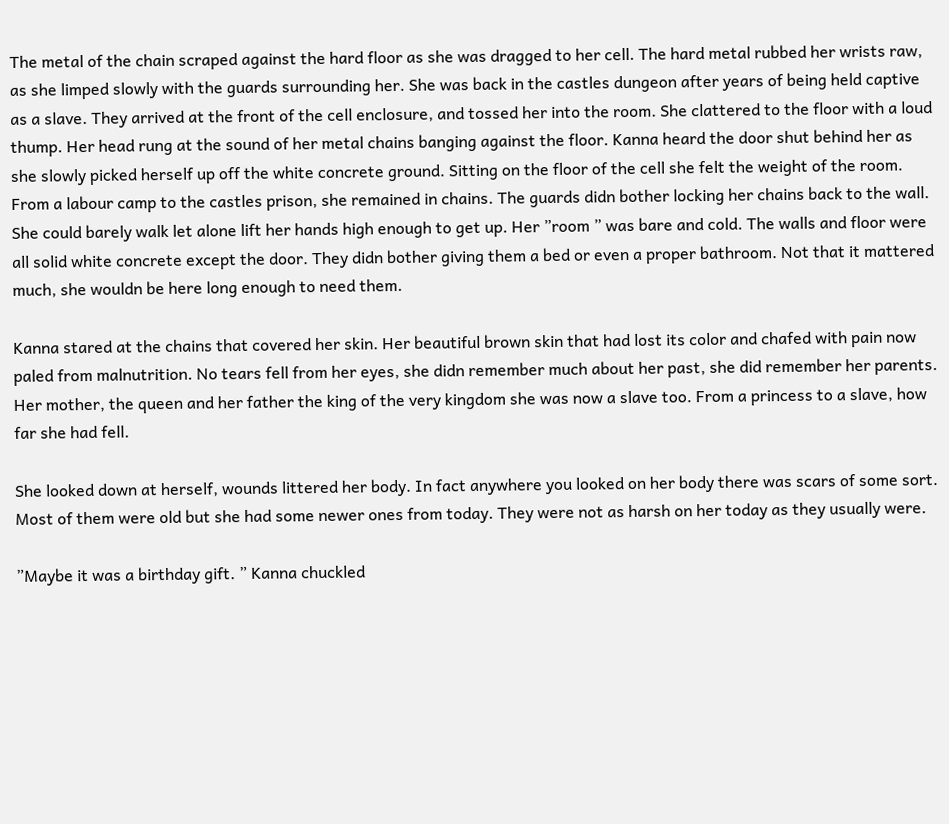The metal of the chain scraped against the hard floor as she was dragged to her cell. The hard metal rubbed her wrists raw, as she limped slowly with the guards surrounding her. She was back in the castles dungeon after years of being held captive as a slave. They arrived at the front of the cell enclosure, and tossed her into the room. She clattered to the floor with a loud thump. Her head rung at the sound of her metal chains banging against the floor. Kanna heard the door shut behind her as she slowly picked herself up off the white concrete ground. Sitting on the floor of the cell she felt the weight of the room. From a labour camp to the castles prison, she remained in chains. The guards didn bother locking her chains back to the wall. She could barely walk let alone lift her hands high enough to get up. Her ”room ” was bare and cold. The walls and floor were all solid white concrete except the door. They didn bother giving them a bed or even a proper bathroom. Not that it mattered much, she wouldn be here long enough to need them.

Kanna stared at the chains that covered her skin. Her beautiful brown skin that had lost its color and chafed with pain now paled from malnutrition. No tears fell from her eyes, she didn remember much about her past, she did remember her parents. Her mother, the queen and her father the king of the very kingdom she was now a slave too. From a princess to a slave, how far she had fell.

She looked down at herself, wounds littered her body. In fact anywhere you looked on her body there was scars of some sort. Most of them were old but she had some newer ones from today. They were not as harsh on her today as they usually were.

”Maybe it was a birthday gift. ” Kanna chuckled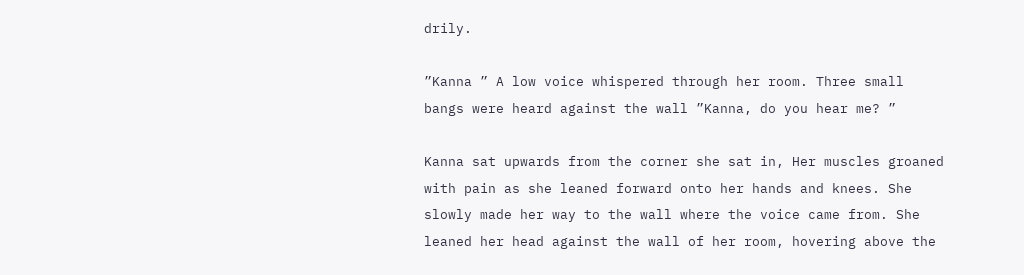drily.

”Kanna ” A low voice whispered through her room. Three small bangs were heard against the wall ”Kanna, do you hear me? ”

Kanna sat upwards from the corner she sat in, Her muscles groaned with pain as she leaned forward onto her hands and knees. She slowly made her way to the wall where the voice came from. She leaned her head against the wall of her room, hovering above the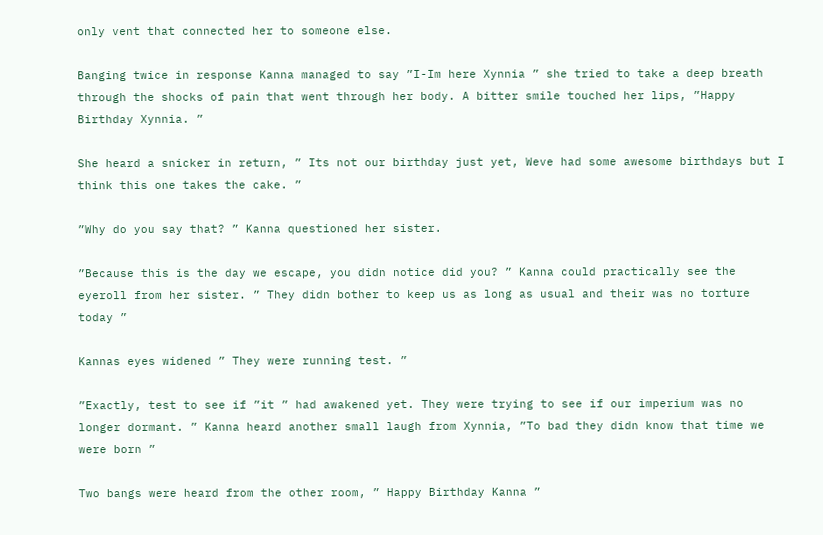only vent that connected her to someone else.

Banging twice in response Kanna managed to say ”I-Im here Xynnia ” she tried to take a deep breath through the shocks of pain that went through her body. A bitter smile touched her lips, ”Happy Birthday Xynnia. ”

She heard a snicker in return, ” Its not our birthday just yet, Weve had some awesome birthdays but I think this one takes the cake. ”

”Why do you say that? ” Kanna questioned her sister.

”Because this is the day we escape, you didn notice did you? ” Kanna could practically see the eyeroll from her sister. ” They didn bother to keep us as long as usual and their was no torture today ”

Kannas eyes widened ” They were running test. ”

”Exactly, test to see if ”it ” had awakened yet. They were trying to see if our imperium was no longer dormant. ” Kanna heard another small laugh from Xynnia, ”To bad they didn know that time we were born ”

Two bangs were heard from the other room, ” Happy Birthday Kanna ”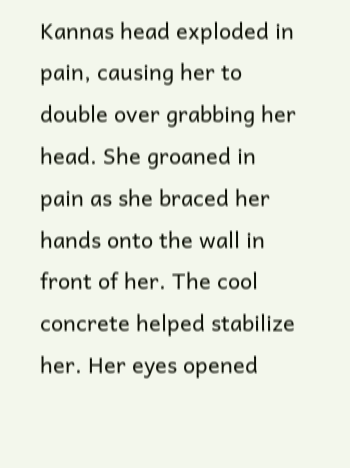Kannas head exploded in pain, causing her to double over grabbing her head. She groaned in pain as she braced her hands onto the wall in front of her. The cool concrete helped stabilize her. Her eyes opened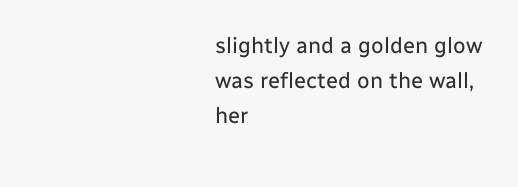slightly and a golden glow was reflected on the wall, her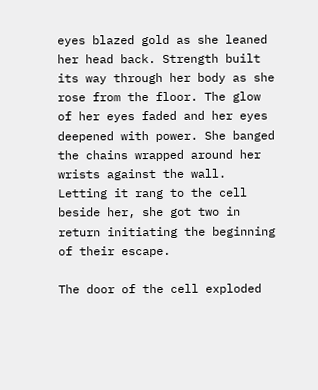eyes blazed gold as she leaned her head back. Strength built its way through her body as she rose from the floor. The glow of her eyes faded and her eyes deepened with power. She banged the chains wrapped around her wrists against the wall. Letting it rang to the cell beside her, she got two in return initiating the beginning of their escape.

The door of the cell exploded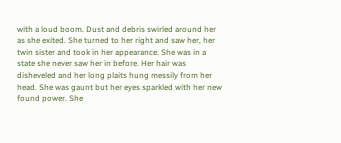with a loud boom. Dust and debris swirled around her as she exited. She turned to her right and saw her, her twin sister and took in her appearance. She was in a state she never saw her in before. Her hair was disheveled and her long plaits hung messily from her head. She was gaunt but her eyes sparkled with her new found power. She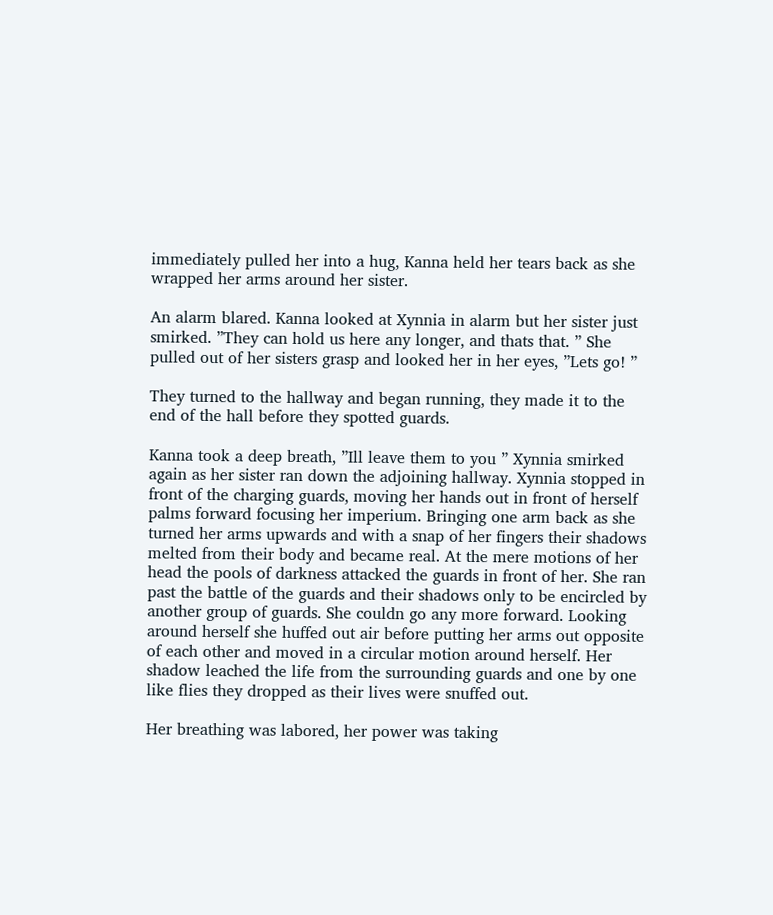immediately pulled her into a hug, Kanna held her tears back as she wrapped her arms around her sister.

An alarm blared. Kanna looked at Xynnia in alarm but her sister just smirked. ”They can hold us here any longer, and thats that. ” She pulled out of her sisters grasp and looked her in her eyes, ”Lets go! ”

They turned to the hallway and began running, they made it to the end of the hall before they spotted guards.

Kanna took a deep breath, ”Ill leave them to you ” Xynnia smirked again as her sister ran down the adjoining hallway. Xynnia stopped in front of the charging guards, moving her hands out in front of herself palms forward focusing her imperium. Bringing one arm back as she turned her arms upwards and with a snap of her fingers their shadows melted from their body and became real. At the mere motions of her head the pools of darkness attacked the guards in front of her. She ran past the battle of the guards and their shadows only to be encircled by another group of guards. She couldn go any more forward. Looking around herself she huffed out air before putting her arms out opposite of each other and moved in a circular motion around herself. Her shadow leached the life from the surrounding guards and one by one like flies they dropped as their lives were snuffed out.

Her breathing was labored, her power was taking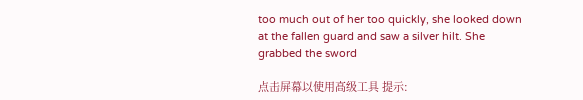too much out of her too quickly, she looked down at the fallen guard and saw a silver hilt. She grabbed the sword

点击屏幕以使用高级工具 提示: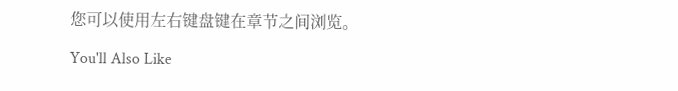您可以使用左右键盘键在章节之间浏览。

You'll Also Like